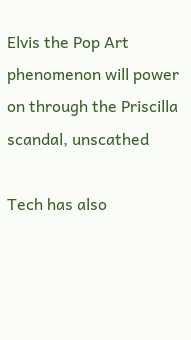Elvis the Pop Art phenomenon will power on through the Priscilla scandal, unscathed

Tech has also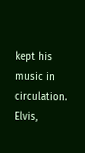kept his music in circulation. Elvis,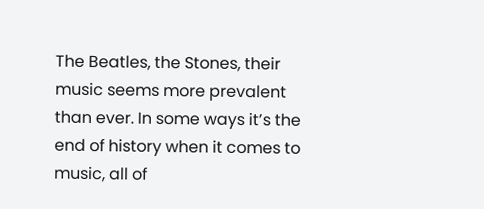The Beatles, the Stones, their music seems more prevalent than ever. In some ways it’s the end of history when it comes to music, all of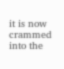it is now crammed into the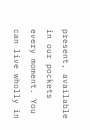present, available in our pockets every moment. You can live wholly in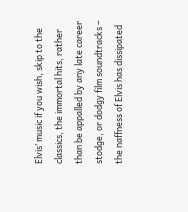Elvis’ music if you wish, skip to the classics, the immortal hits, rather than be appalled by any late career stodge, or dodgy film soundtracks – the naffness of Elvis has dissipated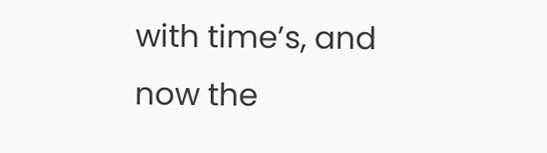with time’s, and now the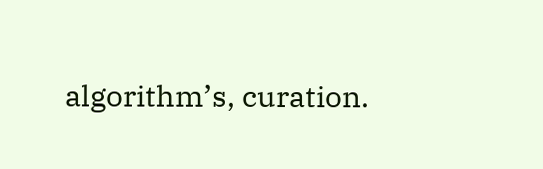algorithm’s, curation.